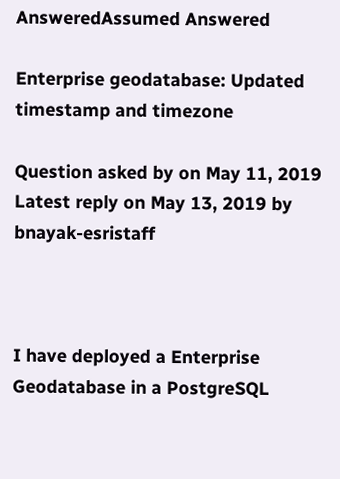AnsweredAssumed Answered

Enterprise geodatabase: Updated timestamp and timezone

Question asked by on May 11, 2019
Latest reply on May 13, 2019 by bnayak-esristaff



I have deployed a Enterprise Geodatabase in a PostgreSQL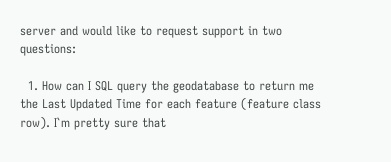server and would like to request support in two questions:

  1. How can I SQL query the geodatabase to return me the Last Updated Time for each feature (feature class row). I`m pretty sure that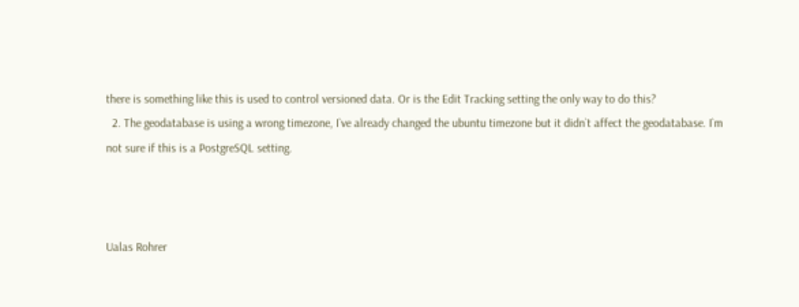there is something like this is used to control versioned data. Or is the Edit Tracking setting the only way to do this?
  2. The geodatabase is using a wrong timezone, I`ve already changed the ubuntu timezone but it didn`t affect the geodatabase. I`m not sure if this is a PostgreSQL setting.



Ualas Rohrer